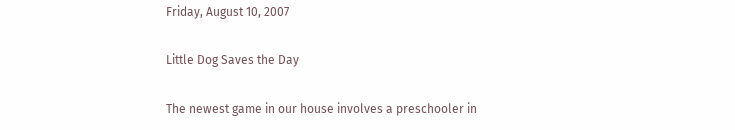Friday, August 10, 2007

Little Dog Saves the Day

The newest game in our house involves a preschooler in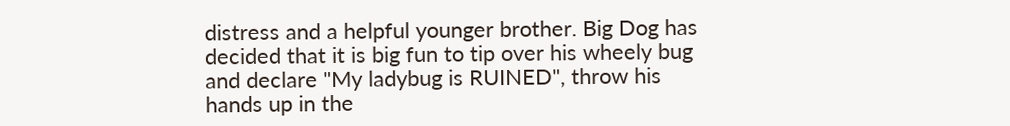distress and a helpful younger brother. Big Dog has decided that it is big fun to tip over his wheely bug and declare "My ladybug is RUINED", throw his hands up in the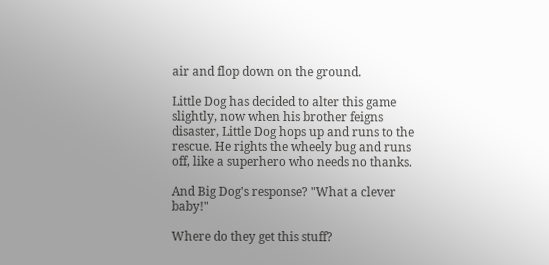air and flop down on the ground.

Little Dog has decided to alter this game slightly, now when his brother feigns disaster, Little Dog hops up and runs to the rescue. He rights the wheely bug and runs off, like a superhero who needs no thanks.

And Big Dog's response? "What a clever baby!"

Where do they get this stuff?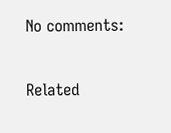No comments:

Related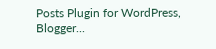Posts Plugin for WordPress, Blogger...